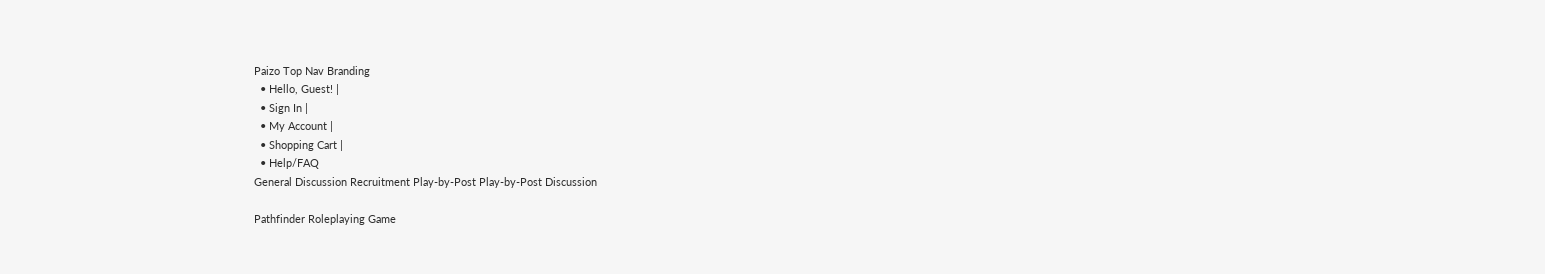Paizo Top Nav Branding
  • Hello, Guest! |
  • Sign In |
  • My Account |
  • Shopping Cart |
  • Help/FAQ
General Discussion Recruitment Play-by-Post Play-by-Post Discussion

Pathfinder Roleplaying Game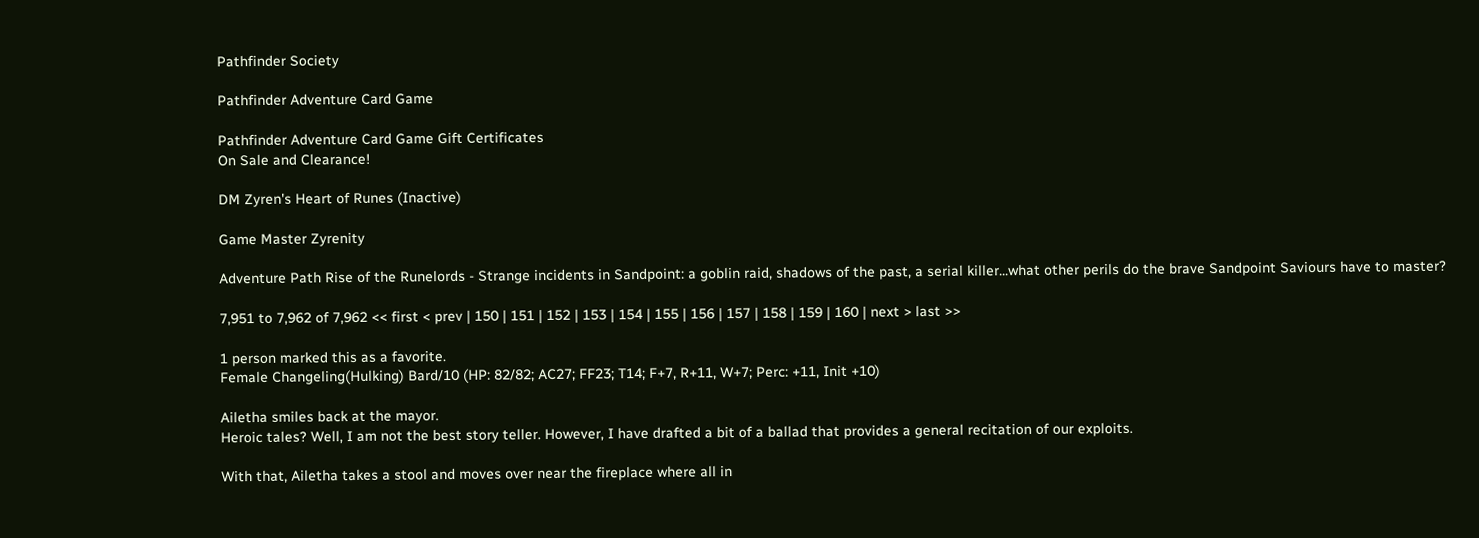Pathfinder Society

Pathfinder Adventure Card Game

Pathfinder Adventure Card Game Gift Certificates
On Sale and Clearance!

DM Zyren's Heart of Runes (Inactive)

Game Master Zyrenity

Adventure Path Rise of the Runelords - Strange incidents in Sandpoint: a goblin raid, shadows of the past, a serial killer...what other perils do the brave Sandpoint Saviours have to master?

7,951 to 7,962 of 7,962 << first < prev | 150 | 151 | 152 | 153 | 154 | 155 | 156 | 157 | 158 | 159 | 160 | next > last >>

1 person marked this as a favorite.
Female Changeling(Hulking) Bard/10 (HP: 82/82; AC27; FF23; T14; F+7, R+11, W+7; Perc: +11, Init +10)

Ailetha smiles back at the mayor.
Heroic tales? Well, I am not the best story teller. However, I have drafted a bit of a ballad that provides a general recitation of our exploits.

With that, Ailetha takes a stool and moves over near the fireplace where all in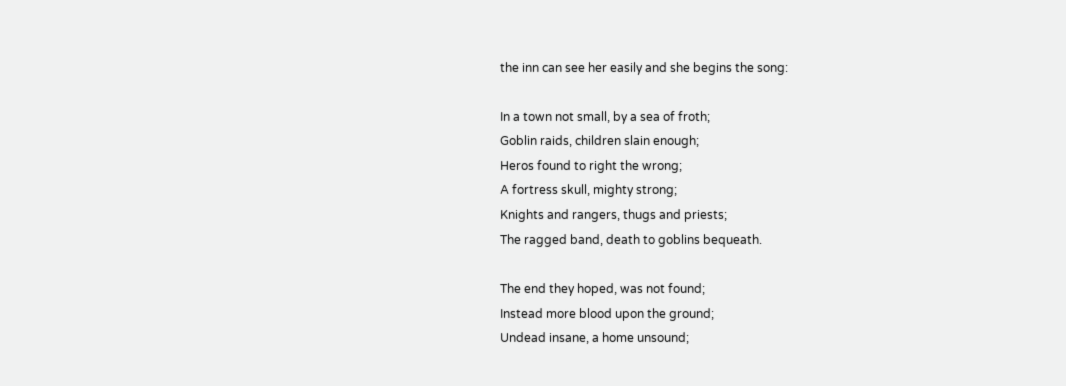the inn can see her easily and she begins the song:

In a town not small, by a sea of froth;
Goblin raids, children slain enough;
Heros found to right the wrong;
A fortress skull, mighty strong;
Knights and rangers, thugs and priests;
The ragged band, death to goblins bequeath.

The end they hoped, was not found;
Instead more blood upon the ground;
Undead insane, a home unsound;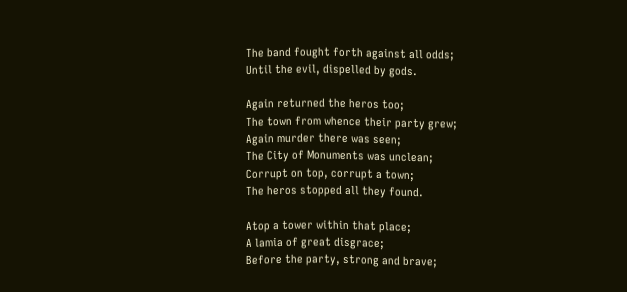The band fought forth against all odds;
Until the evil, dispelled by gods.

Again returned the heros too;
The town from whence their party grew;
Again murder there was seen;
The City of Monuments was unclean;
Corrupt on top, corrupt a town;
The heros stopped all they found.

Atop a tower within that place;
A lamia of great disgrace;
Before the party, strong and brave;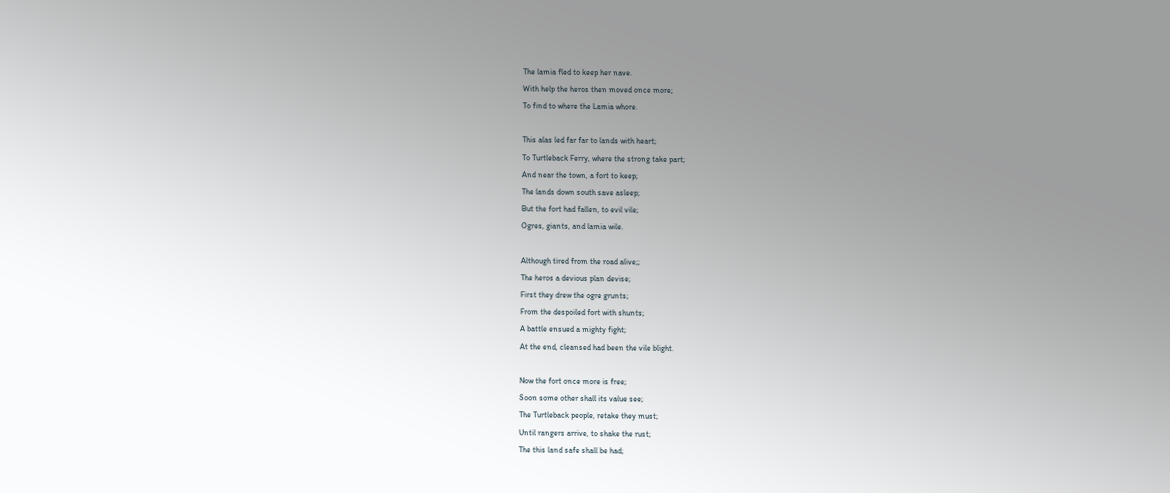The lamia fled to keep her nave.
With help the heros then moved once more;
To find to where the Lamia whore.

This alas led far far to lands with heart;
To Turtleback Ferry, where the strong take part;
And near the town, a fort to keep;
The lands down south save asleep;
But the fort had fallen, to evil vile;
Ogres, giants, and lamia wile.

Although tired from the road alive;;
The heros a devious plan devise;
First they drew the ogre grunts;
From the despoiled fort with shunts;
A battle ensued a mighty fight;
At the end, cleansed had been the vile blight.

Now the fort once more is free;
Soon some other shall its value see;
The Turtleback people, retake they must;
Until rangers arrive, to shake the rust;
The this land safe shall be had;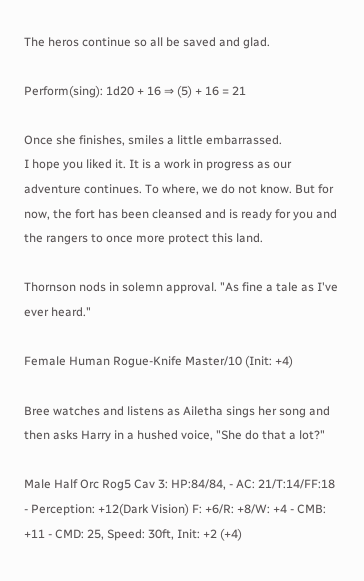The heros continue so all be saved and glad.

Perform(sing): 1d20 + 16 ⇒ (5) + 16 = 21

Once she finishes, smiles a little embarrassed.
I hope you liked it. It is a work in progress as our adventure continues. To where, we do not know. But for now, the fort has been cleansed and is ready for you and the rangers to once more protect this land.

Thornson nods in solemn approval. "As fine a tale as I've ever heard."

Female Human Rogue-Knife Master/10 (Init: +4)

Bree watches and listens as Ailetha sings her song and then asks Harry in a hushed voice, "She do that a lot?"

Male Half Orc Rog5 Cav 3: HP:84/84, - AC: 21/T:14/FF:18 - Perception: +12(Dark Vision) F: +6/R: +8/W: +4 - CMB: +11 - CMD: 25, Speed: 30ft, Init: +2 (+4)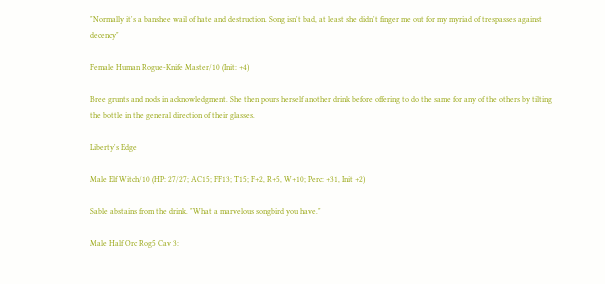"Normally it's a banshee wail of hate and destruction. Song isn't bad, at least she didn't finger me out for my myriad of trespasses against decency"

Female Human Rogue-Knife Master/10 (Init: +4)

Bree grunts and nods in acknowledgment. She then pours herself another drink before offering to do the same for any of the others by tilting the bottle in the general direction of their glasses.

Liberty's Edge

Male Elf Witch/10 (HP: 27/27; AC15; FF13; T15; F+2, R+5, W+10; Perc: +31, Init +2)

Sable abstains from the drink. "What a marvelous songbird you have."

Male Half Orc Rog5 Cav 3: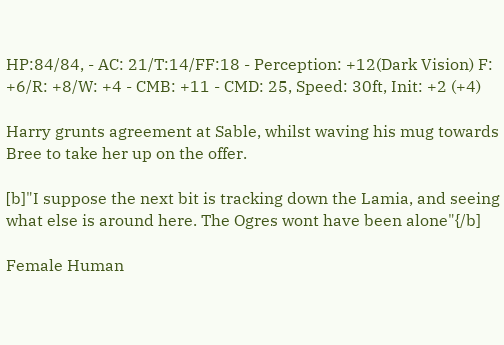HP:84/84, - AC: 21/T:14/FF:18 - Perception: +12(Dark Vision) F: +6/R: +8/W: +4 - CMB: +11 - CMD: 25, Speed: 30ft, Init: +2 (+4)

Harry grunts agreement at Sable, whilst waving his mug towards Bree to take her up on the offer.

[b]"I suppose the next bit is tracking down the Lamia, and seeing what else is around here. The Ogres wont have been alone"{/b]

Female Human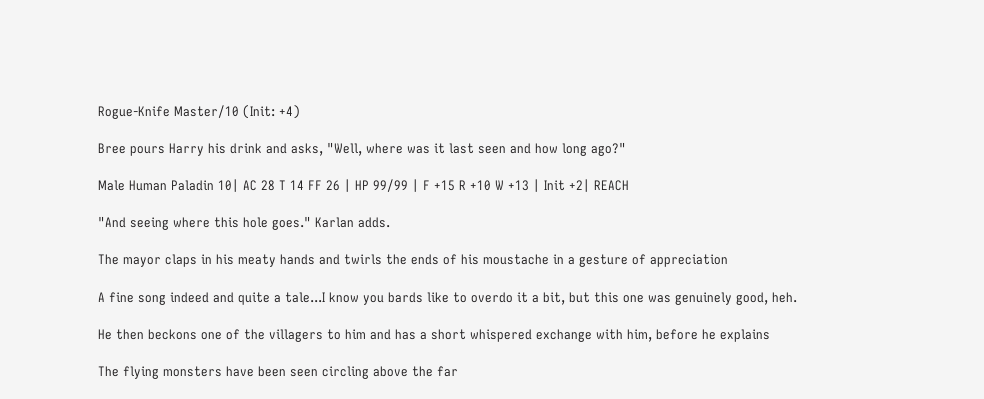Rogue-Knife Master/10 (Init: +4)

Bree pours Harry his drink and asks, "Well, where was it last seen and how long ago?"

Male Human Paladin 10| AC 28 T 14 FF 26 | HP 99/99 | F +15 R +10 W +13 | Init +2| REACH

"And seeing where this hole goes." Karlan adds.

The mayor claps in his meaty hands and twirls the ends of his moustache in a gesture of appreciation

A fine song indeed and quite a tale...I know you bards like to overdo it a bit, but this one was genuinely good, heh.

He then beckons one of the villagers to him and has a short whispered exchange with him, before he explains

The flying monsters have been seen circling above the far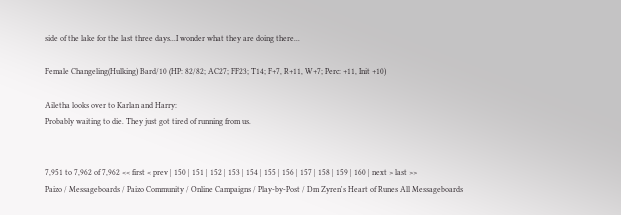side of the lake for the last three days...I wonder what they are doing there...

Female Changeling(Hulking) Bard/10 (HP: 82/82; AC27; FF23; T14; F+7, R+11, W+7; Perc: +11, Init +10)

Ailetha looks over to Karlan and Harry:
Probably waiting to die. They just got tired of running from us.


7,951 to 7,962 of 7,962 << first < prev | 150 | 151 | 152 | 153 | 154 | 155 | 156 | 157 | 158 | 159 | 160 | next > last >>
Paizo / Messageboards / Paizo Community / Online Campaigns / Play-by-Post / Dm Zyren's Heart of Runes All Messageboards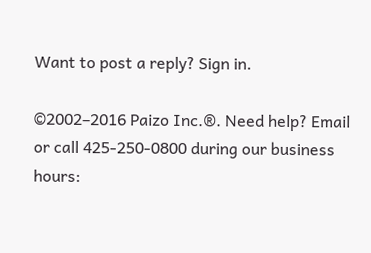Want to post a reply? Sign in.

©2002–2016 Paizo Inc.®. Need help? Email or call 425-250-0800 during our business hours: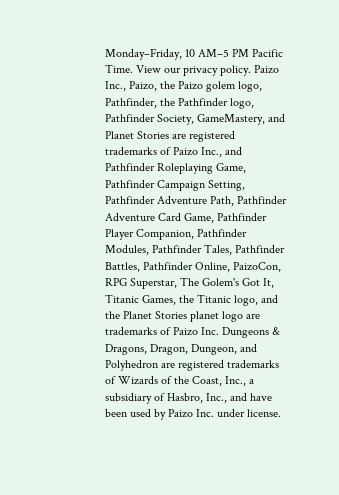Monday–Friday, 10 AM–5 PM Pacific Time. View our privacy policy. Paizo Inc., Paizo, the Paizo golem logo, Pathfinder, the Pathfinder logo, Pathfinder Society, GameMastery, and Planet Stories are registered trademarks of Paizo Inc., and Pathfinder Roleplaying Game, Pathfinder Campaign Setting, Pathfinder Adventure Path, Pathfinder Adventure Card Game, Pathfinder Player Companion, Pathfinder Modules, Pathfinder Tales, Pathfinder Battles, Pathfinder Online, PaizoCon, RPG Superstar, The Golem's Got It, Titanic Games, the Titanic logo, and the Planet Stories planet logo are trademarks of Paizo Inc. Dungeons & Dragons, Dragon, Dungeon, and Polyhedron are registered trademarks of Wizards of the Coast, Inc., a subsidiary of Hasbro, Inc., and have been used by Paizo Inc. under license.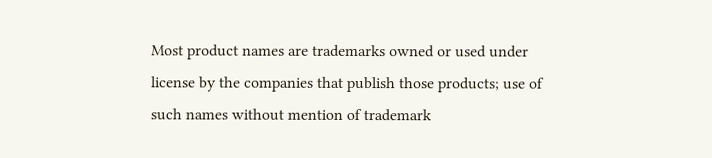Most product names are trademarks owned or used under license by the companies that publish those products; use of such names without mention of trademark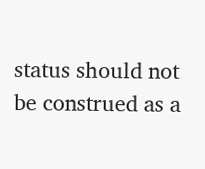status should not be construed as a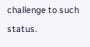challenge to such status.